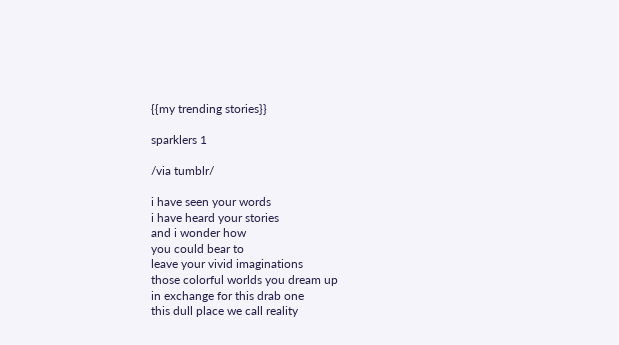{{my trending stories}}

sparklers 1

/via tumblr/

i have seen your words
i have heard your stories
and i wonder how
you could bear to
leave your vivid imaginations
those colorful worlds you dream up
in exchange for this drab one
this dull place we call reality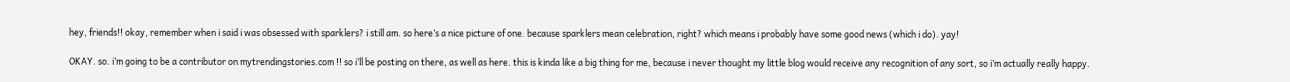hey, friends!! okay, remember when i said i was obsessed with sparklers? i still am. so here’s a nice picture of one. because sparklers mean celebration, right? which means i probably have some good news (which i do). yay!

OKAY. so. i’m going to be a contributor on mytrendingstories.com !! so i’ll be posting on there, as well as here. this is kinda like a big thing for me, because i never thought my little blog would receive any recognition of any sort, so i’m actually really happy.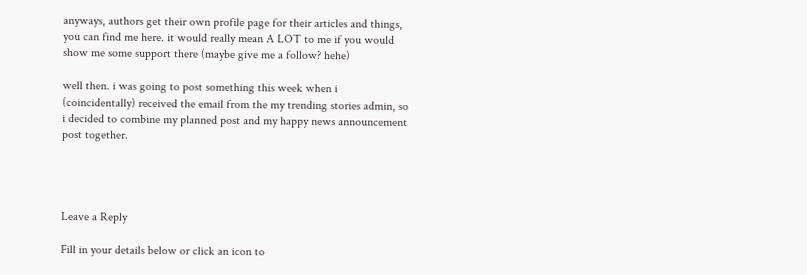anyways, authors get their own profile page for their articles and things, you can find me here. it would really mean A LOT to me if you would show me some support there (maybe give me a follow? hehe)

well then. i was going to post something this week when i (coincidentally) received the email from the my trending stories admin, so i decided to combine my planned post and my happy news announcement post together.




Leave a Reply

Fill in your details below or click an icon to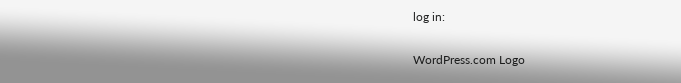log in:

WordPress.com Logo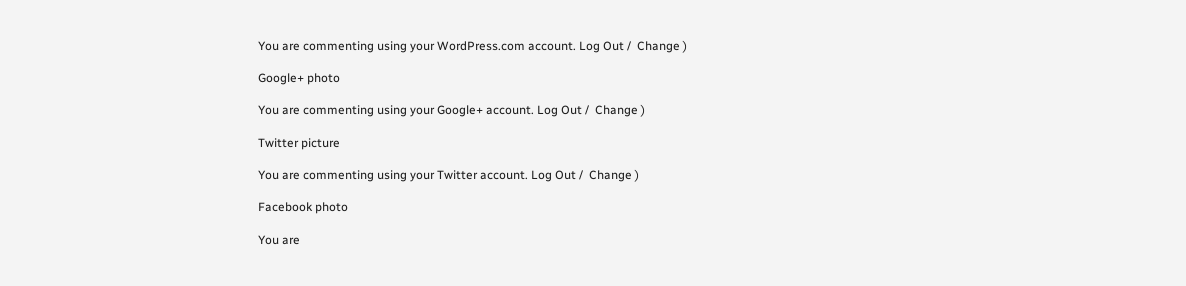You are commenting using your WordPress.com account. Log Out /  Change )

Google+ photo

You are commenting using your Google+ account. Log Out /  Change )

Twitter picture

You are commenting using your Twitter account. Log Out /  Change )

Facebook photo

You are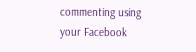commenting using your Facebook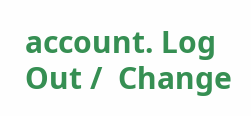account. Log Out /  Change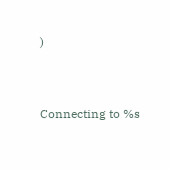)


Connecting to %s